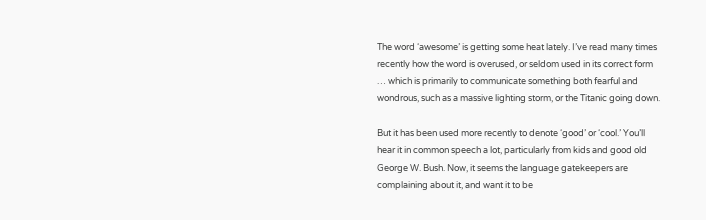The word ‘awesome’ is getting some heat lately. I’ve read many times recently how the word is overused, or seldom used in its correct form … which is primarily to communicate something both fearful and wondrous, such as a massive lighting storm, or the Titanic going down.

But it has been used more recently to denote ‘good’ or ‘cool.’ You’ll hear it in common speech a lot, particularly from kids and good old George W. Bush. Now, it seems the language gatekeepers are complaining about it, and want it to be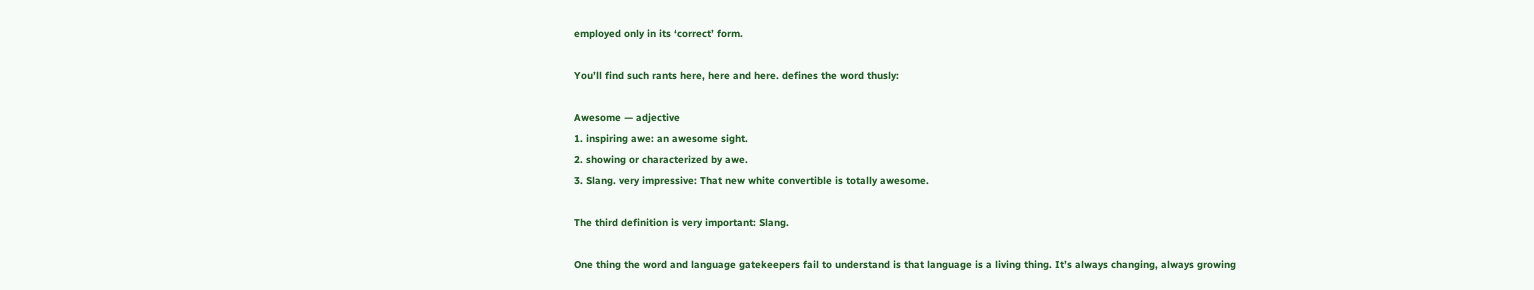employed only in its ‘correct’ form.

You’ll find such rants here, here and here. defines the word thusly:

Awesome — adjective
1. inspiring awe: an awesome sight.
2. showing or characterized by awe.
3. Slang. very impressive: That new white convertible is totally awesome.

The third definition is very important: Slang.

One thing the word and language gatekeepers fail to understand is that language is a living thing. It’s always changing, always growing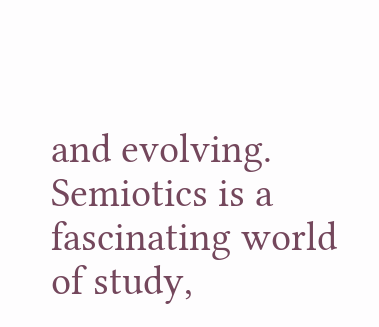and evolving. Semiotics is a fascinating world of study,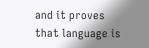and it proves that language is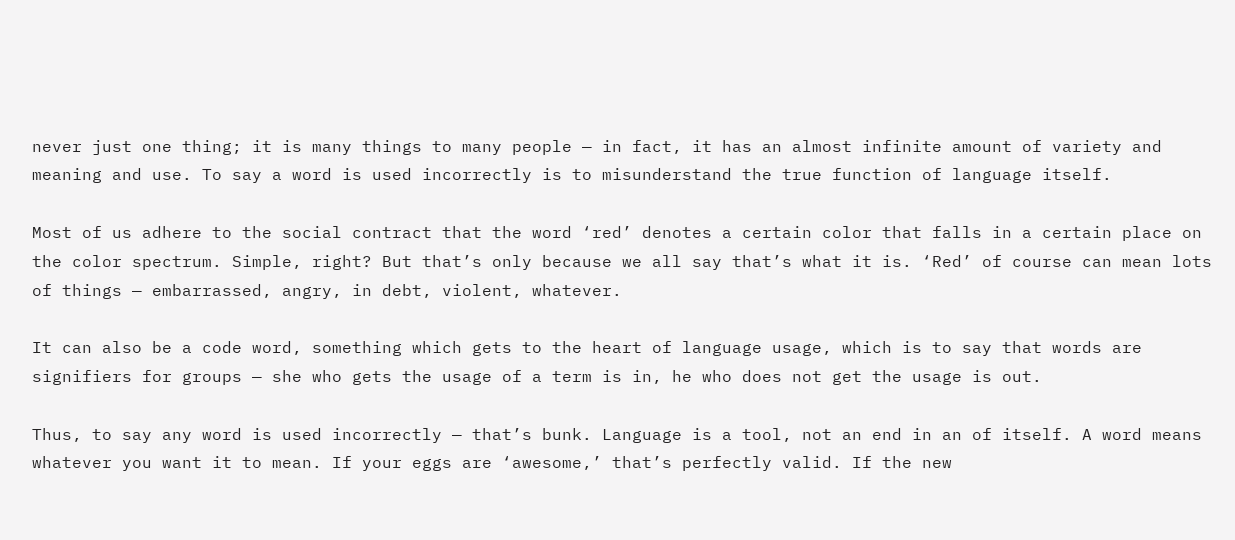never just one thing; it is many things to many people — in fact, it has an almost infinite amount of variety and meaning and use. To say a word is used incorrectly is to misunderstand the true function of language itself.

Most of us adhere to the social contract that the word ‘red’ denotes a certain color that falls in a certain place on the color spectrum. Simple, right? But that’s only because we all say that’s what it is. ‘Red’ of course can mean lots of things — embarrassed, angry, in debt, violent, whatever.

It can also be a code word, something which gets to the heart of language usage, which is to say that words are signifiers for groups — she who gets the usage of a term is in, he who does not get the usage is out.

Thus, to say any word is used incorrectly — that’s bunk. Language is a tool, not an end in an of itself. A word means whatever you want it to mean. If your eggs are ‘awesome,’ that’s perfectly valid. If the new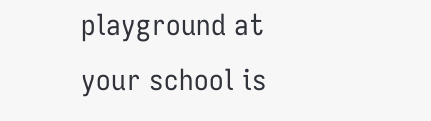playground at your school is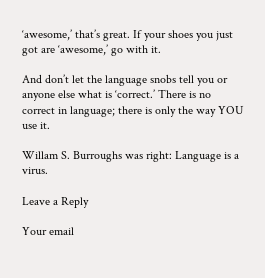‘awesome,’ that’s great. If your shoes you just got are ‘awesome,’ go with it.

And don’t let the language snobs tell you or anyone else what is ‘correct.’ There is no correct in language; there is only the way YOU use it.

Willam S. Burroughs was right: Language is a virus.

Leave a Reply

Your email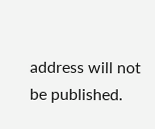address will not be published.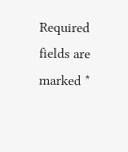Required fields are marked *